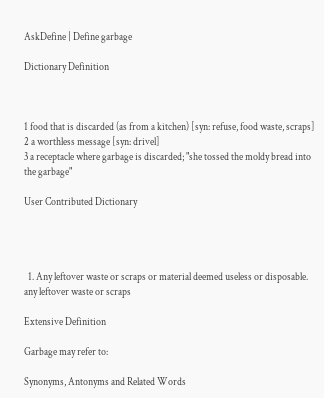AskDefine | Define garbage

Dictionary Definition



1 food that is discarded (as from a kitchen) [syn: refuse, food waste, scraps]
2 a worthless message [syn: drivel]
3 a receptacle where garbage is discarded; "she tossed the moldy bread into the garbage"

User Contributed Dictionary




  1. Any leftover waste or scraps or material deemed useless or disposable.
any leftover waste or scraps

Extensive Definition

Garbage may refer to:

Synonyms, Antonyms and Related Words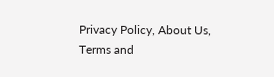Privacy Policy, About Us, Terms and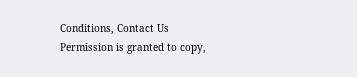Conditions, Contact Us
Permission is granted to copy,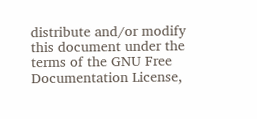distribute and/or modify this document under the terms of the GNU Free Documentation License,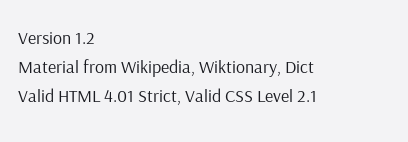Version 1.2
Material from Wikipedia, Wiktionary, Dict
Valid HTML 4.01 Strict, Valid CSS Level 2.1